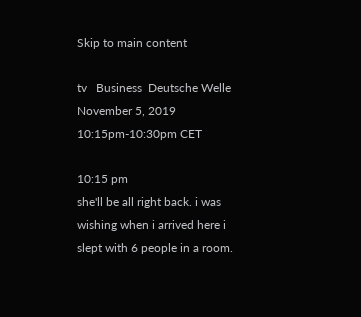Skip to main content

tv   Business  Deutsche Welle  November 5, 2019 10:15pm-10:30pm CET

10:15 pm
she'll be all right back. i was wishing when i arrived here i slept with 6 people in a room.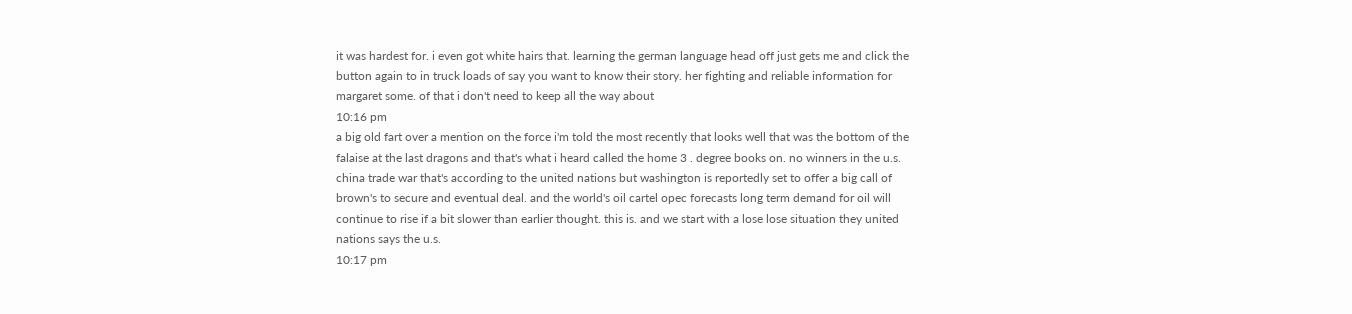it was hardest for. i even got white hairs that. learning the german language head off just gets me and click the button again to in truck loads of say you want to know their story. her fighting and reliable information for margaret some. of that i don't need to keep all the way about
10:16 pm
a big old fart over a mention on the force i'm told the most recently that looks well that was the bottom of the falaise at the last dragons and that's what i heard called the home 3 . degree books on. no winners in the u.s. china trade war that's according to the united nations but washington is reportedly set to offer a big call of brown's to secure and eventual deal. and the world's oil cartel opec forecasts long term demand for oil will continue to rise if a bit slower than earlier thought. this is. and we start with a lose lose situation they united nations says the u.s.
10:17 pm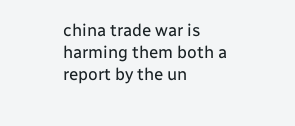china trade war is harming them both a report by the un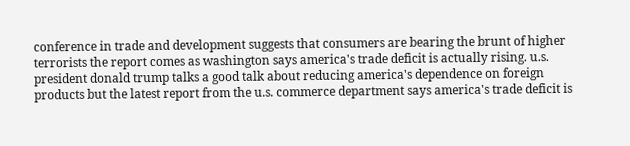conference in trade and development suggests that consumers are bearing the brunt of higher terrorists the report comes as washington says america's trade deficit is actually rising. u.s. president donald trump talks a good talk about reducing america's dependence on foreign products but the latest report from the u.s. commerce department says america's trade deficit is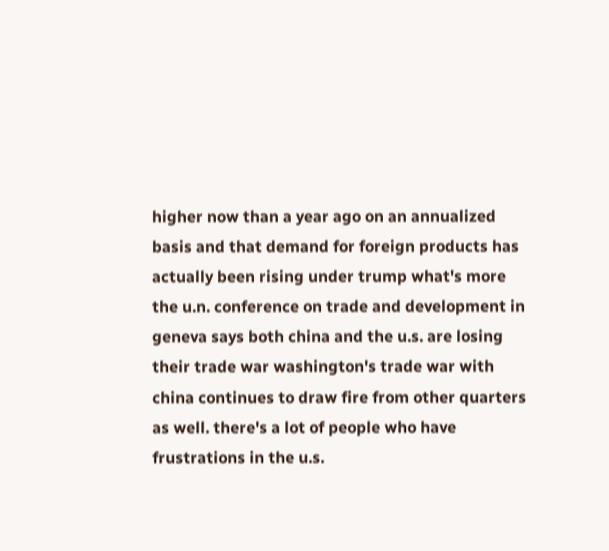higher now than a year ago on an annualized basis and that demand for foreign products has actually been rising under trump what's more the u.n. conference on trade and development in geneva says both china and the u.s. are losing their trade war washington's trade war with china continues to draw fire from other quarters as well. there's a lot of people who have frustrations in the u.s.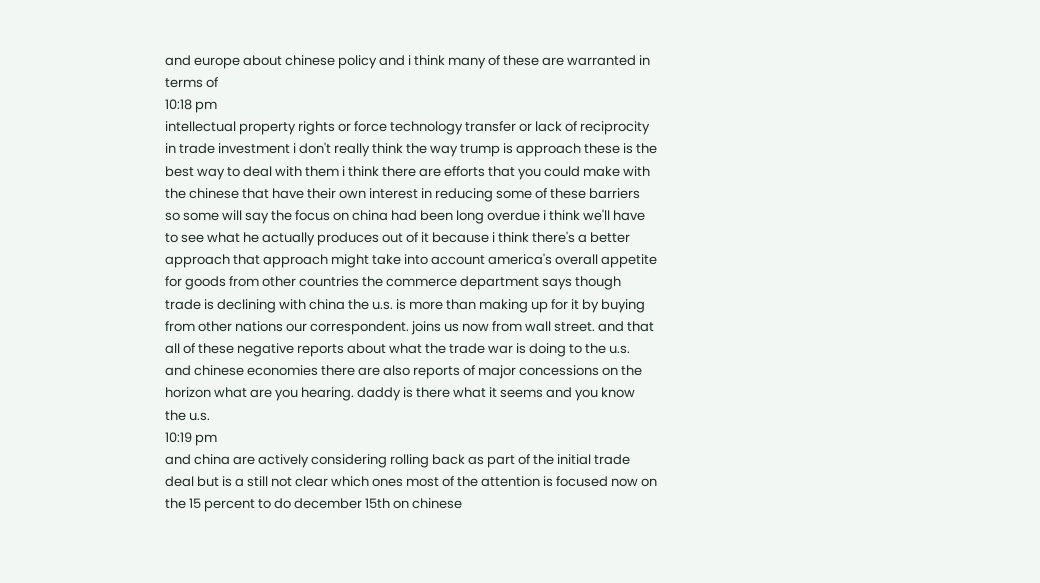and europe about chinese policy and i think many of these are warranted in terms of
10:18 pm
intellectual property rights or force technology transfer or lack of reciprocity in trade investment i don't really think the way trump is approach these is the best way to deal with them i think there are efforts that you could make with the chinese that have their own interest in reducing some of these barriers so some will say the focus on china had been long overdue i think we'll have to see what he actually produces out of it because i think there's a better approach that approach might take into account america's overall appetite for goods from other countries the commerce department says though trade is declining with china the u.s. is more than making up for it by buying from other nations our correspondent. joins us now from wall street. and that all of these negative reports about what the trade war is doing to the u.s. and chinese economies there are also reports of major concessions on the horizon what are you hearing. daddy is there what it seems and you know the u.s.
10:19 pm
and china are actively considering rolling back as part of the initial trade deal but is a still not clear which ones most of the attention is focused now on the 15 percent to do december 15th on chinese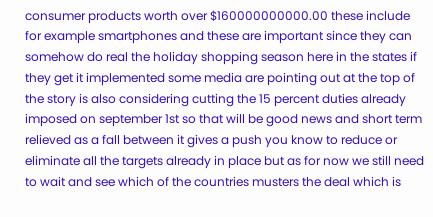consumer products worth over $160000000000.00 these include for example smartphones and these are important since they can somehow do real the holiday shopping season here in the states if they get it implemented some media are pointing out at the top of the story is also considering cutting the 15 percent duties already imposed on september 1st so that will be good news and short term relieved as a fall between it gives a push you know to reduce or eliminate all the targets already in place but as for now we still need to wait and see which of the countries musters the deal which is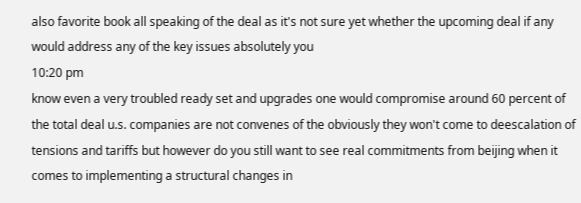also favorite book all speaking of the deal as it's not sure yet whether the upcoming deal if any would address any of the key issues absolutely you
10:20 pm
know even a very troubled ready set and upgrades one would compromise around 60 percent of the total deal u.s. companies are not convenes of the obviously they won't come to deescalation of tensions and tariffs but however do you still want to see real commitments from beijing when it comes to implementing a structural changes in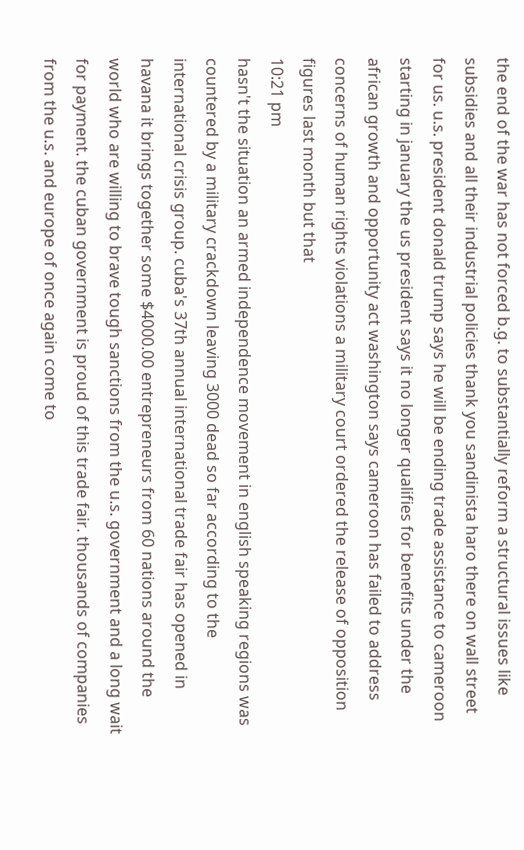the end of the war has not forced b.g. to substantially reform a structural issues like subsidies and all their industrial policies thank you sandinista haro there on wall street for us. u.s. president donald trump says he will be ending trade assistance to cameroon starting in january the us president says it no longer qualifies for benefits under the african growth and opportunity act washington says cameroon has failed to address concerns of human rights violations a military court ordered the release of opposition figures last month but that
10:21 pm
hasn't the situation an armed independence movement in english speaking regions was countered by a military crackdown leaving 3000 dead so far according to the international crisis group. cuba's 37th annual international trade fair has opened in havana it brings together some $4000.00 entrepreneurs from 60 nations around the world who are willing to brave tough sanctions from the u.s. government and a long wait for payment. the cuban government is proud of this trade fair. thousands of companies from the u.s. and europe of once again come to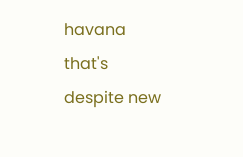havana that's despite new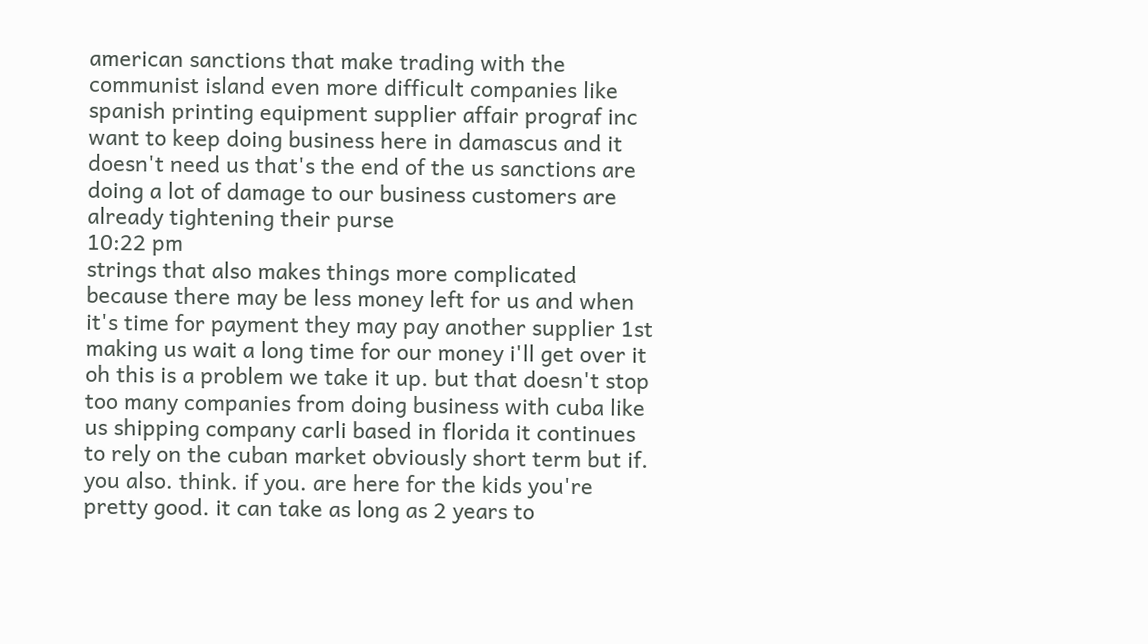american sanctions that make trading with the communist island even more difficult companies like spanish printing equipment supplier affair prograf inc want to keep doing business here in damascus and it doesn't need us that's the end of the us sanctions are doing a lot of damage to our business customers are already tightening their purse
10:22 pm
strings that also makes things more complicated because there may be less money left for us and when it's time for payment they may pay another supplier 1st making us wait a long time for our money i'll get over it oh this is a problem we take it up. but that doesn't stop too many companies from doing business with cuba like us shipping company carli based in florida it continues to rely on the cuban market obviously short term but if. you also. think. if you. are here for the kids you're pretty good. it can take as long as 2 years to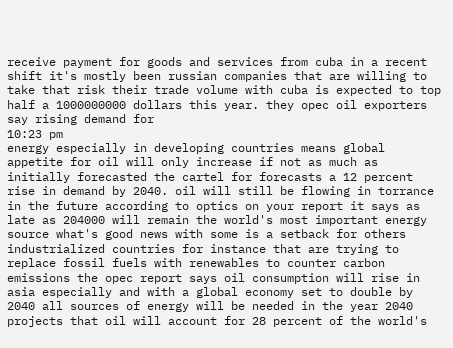receive payment for goods and services from cuba in a recent shift it's mostly been russian companies that are willing to take that risk their trade volume with cuba is expected to top half a 1000000000 dollars this year. they opec oil exporters say rising demand for
10:23 pm
energy especially in developing countries means global appetite for oil will only increase if not as much as initially forecasted the cartel for forecasts a 12 percent rise in demand by 2040. oil will still be flowing in torrance in the future according to optics on your report it says as late as 204000 will remain the world's most important energy source what's good news with some is a setback for others industrialized countries for instance that are trying to replace fossil fuels with renewables to counter carbon emissions the opec report says oil consumption will rise in asia especially and with a global economy set to double by 2040 all sources of energy will be needed in the year 2040 projects that oil will account for 28 percent of the world's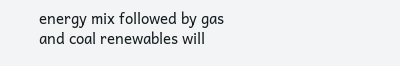energy mix followed by gas and coal renewables will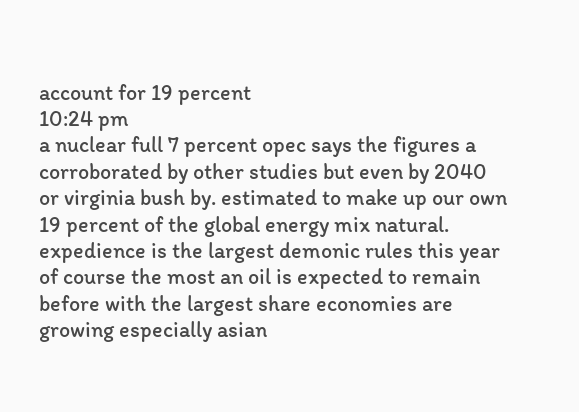account for 19 percent
10:24 pm
a nuclear full 7 percent opec says the figures a corroborated by other studies but even by 2040 or virginia bush by. estimated to make up our own 19 percent of the global energy mix natural. expedience is the largest demonic rules this year of course the most an oil is expected to remain before with the largest share economies are growing especially asian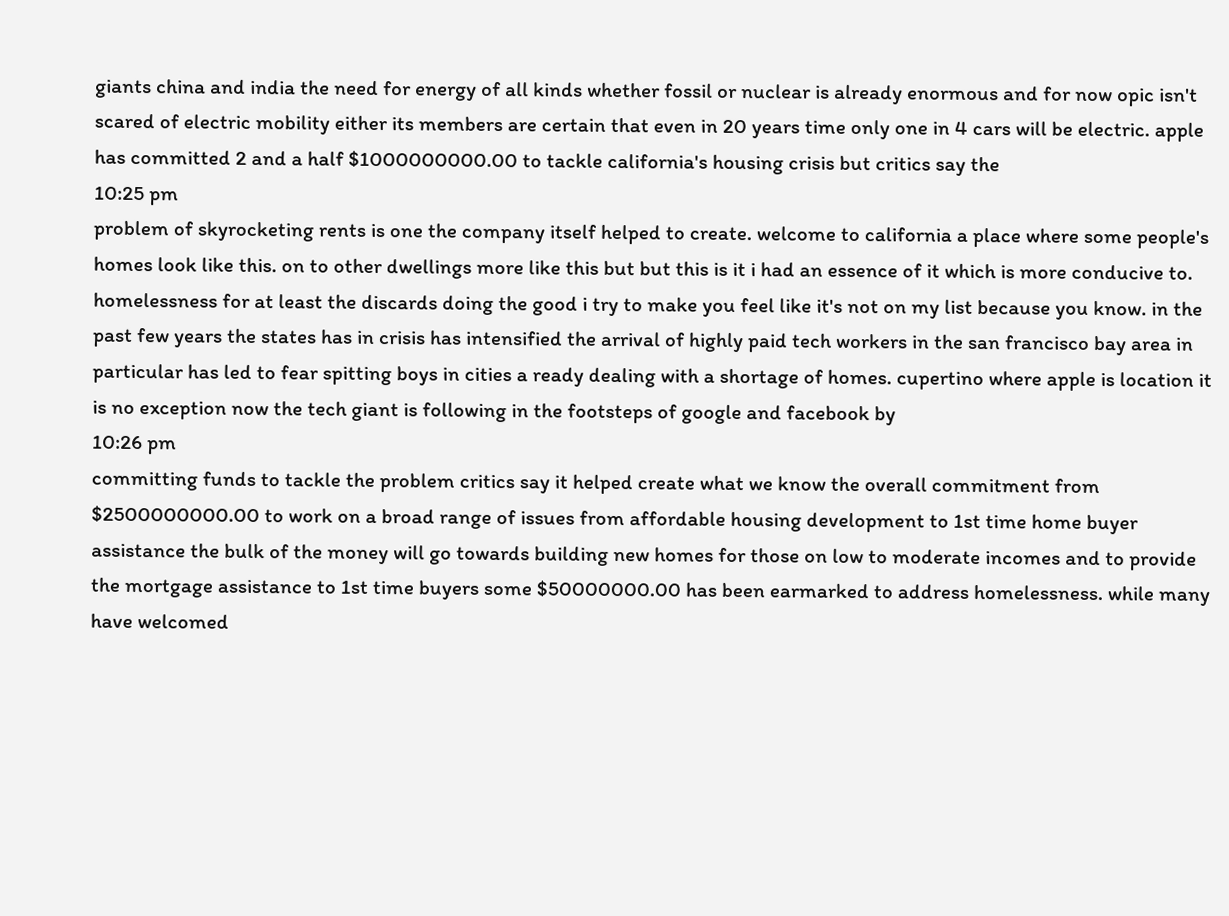giants china and india the need for energy of all kinds whether fossil or nuclear is already enormous and for now opic isn't scared of electric mobility either its members are certain that even in 20 years time only one in 4 cars will be electric. apple has committed 2 and a half $1000000000.00 to tackle california's housing crisis but critics say the
10:25 pm
problem of skyrocketing rents is one the company itself helped to create. welcome to california a place where some people's homes look like this. on to other dwellings more like this but but this is it i had an essence of it which is more conducive to. homelessness for at least the discards doing the good i try to make you feel like it's not on my list because you know. in the past few years the states has in crisis has intensified the arrival of highly paid tech workers in the san francisco bay area in particular has led to fear spitting boys in cities a ready dealing with a shortage of homes. cupertino where apple is location it is no exception now the tech giant is following in the footsteps of google and facebook by
10:26 pm
committing funds to tackle the problem critics say it helped create what we know the overall commitment from $2500000000.00 to work on a broad range of issues from affordable housing development to 1st time home buyer assistance the bulk of the money will go towards building new homes for those on low to moderate incomes and to provide the mortgage assistance to 1st time buyers some $50000000.00 has been earmarked to address homelessness. while many have welcomed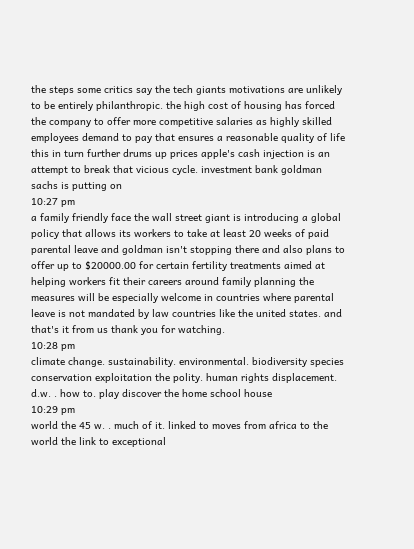the steps some critics say the tech giants motivations are unlikely to be entirely philanthropic. the high cost of housing has forced the company to offer more competitive salaries as highly skilled employees demand to pay that ensures a reasonable quality of life this in turn further drums up prices apple's cash injection is an attempt to break that vicious cycle. investment bank goldman sachs is putting on
10:27 pm
a family friendly face the wall street giant is introducing a global policy that allows its workers to take at least 20 weeks of paid parental leave and goldman isn't stopping there and also plans to offer up to $20000.00 for certain fertility treatments aimed at helping workers fit their careers around family planning the measures will be especially welcome in countries where parental leave is not mandated by law countries like the united states. and that's it from us thank you for watching.
10:28 pm
climate change. sustainability. environmental. biodiversity species conservation exploitation the polity. human rights displacement. d.w. . how to. play discover the home school house
10:29 pm
world the 45 w. . much of it. linked to moves from africa to the world the link to exceptional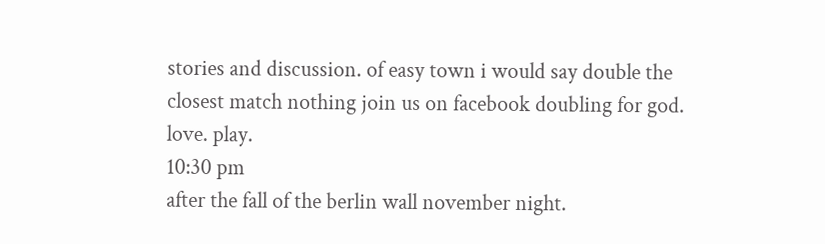stories and discussion. of easy town i would say double the closest match nothing join us on facebook doubling for god. love. play.
10:30 pm
after the fall of the berlin wall november night.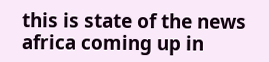this is state of the news africa coming up in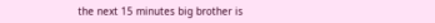the next 15 minutes big brother is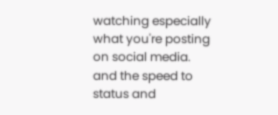watching especially what you're posting on social media. and the speed to status and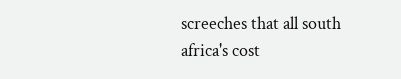screeches that all south africa's cost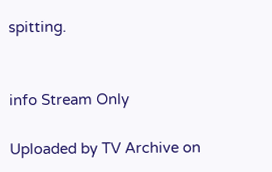spitting.


info Stream Only

Uploaded by TV Archive on